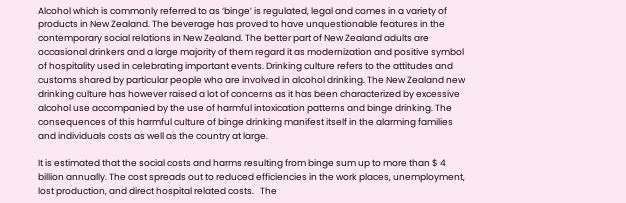Alcohol which is commonly referred to as ‘binge’ is regulated, legal and comes in a variety of products in New Zealand. The beverage has proved to have unquestionable features in the contemporary social relations in New Zealand. The better part of New Zealand adults are occasional drinkers and a large majority of them regard it as modernization and positive symbol of hospitality used in celebrating important events. Drinking culture refers to the attitudes and customs shared by particular people who are involved in alcohol drinking. The New Zealand new drinking culture has however raised a lot of concerns as it has been characterized by excessive alcohol use accompanied by the use of harmful intoxication patterns and binge drinking. The consequences of this harmful culture of binge drinking manifest itself in the alarming families and individuals costs as well as the country at large.

It is estimated that the social costs and harms resulting from binge sum up to more than $ 4 billion annually. The cost spreads out to reduced efficiencies in the work places, unemployment, lost production, and direct hospital related costs.   The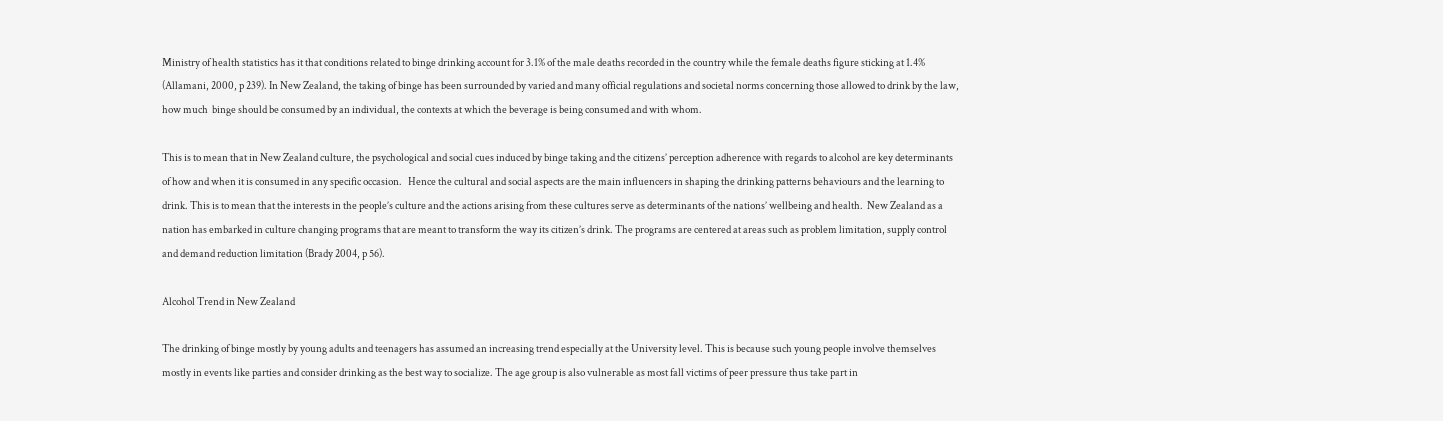Ministry of health statistics has it that conditions related to binge drinking account for 3.1% of the male deaths recorded in the country while the female deaths figure sticking at 1.4% (Allamani, 2000, p 239). In New Zealand, the taking of binge has been surrounded by varied and many official regulations and societal norms concerning those allowed to drink by the law, how much  binge should be consumed by an individual, the contexts at which the beverage is being consumed and with whom.

This is to mean that in New Zealand culture, the psychological and social cues induced by binge taking and the citizens’ perception adherence with regards to alcohol are key determinants of how and when it is consumed in any specific occasion.   Hence the cultural and social aspects are the main influencers in shaping the drinking patterns behaviours and the learning to drink. This is to mean that the interests in the people’s culture and the actions arising from these cultures serve as determinants of the nations’ wellbeing and health.  New Zealand as a nation has embarked in culture changing programs that are meant to transform the way its citizen’s drink. The programs are centered at areas such as problem limitation, supply control and demand reduction limitation (Brady 2004, p 56).

Alcohol Trend in New Zealand

The drinking of binge mostly by young adults and teenagers has assumed an increasing trend especially at the University level. This is because such young people involve themselves mostly in events like parties and consider drinking as the best way to socialize. The age group is also vulnerable as most fall victims of peer pressure thus take part in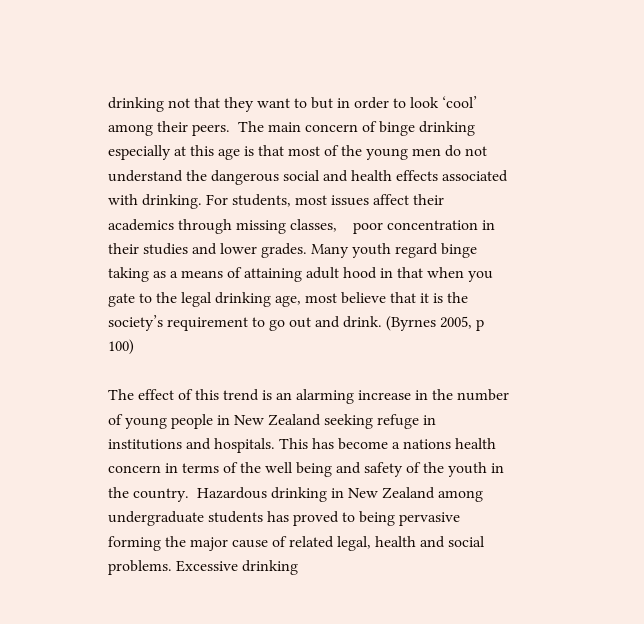drinking not that they want to but in order to look ‘cool’ among their peers.  The main concern of binge drinking especially at this age is that most of the young men do not understand the dangerous social and health effects associated with drinking. For students, most issues affect their academics through missing classes,    poor concentration in their studies and lower grades. Many youth regard binge taking as a means of attaining adult hood in that when you gate to the legal drinking age, most believe that it is the society’s requirement to go out and drink. (Byrnes 2005, p 100)

The effect of this trend is an alarming increase in the number of young people in New Zealand seeking refuge in institutions and hospitals. This has become a nations health concern in terms of the well being and safety of the youth in the country.  Hazardous drinking in New Zealand among undergraduate students has proved to being pervasive forming the major cause of related legal, health and social problems. Excessive drinking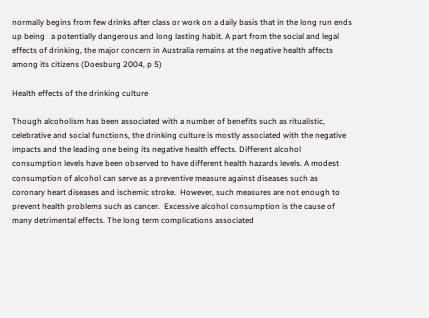normally begins from few drinks after class or work on a daily basis that in the long run ends up being   a potentially dangerous and long lasting habit. A part from the social and legal effects of drinking, the major concern in Australia remains at the negative health affects among its citizens (Doesburg 2004, p 5)

Health effects of the drinking culture

Though alcoholism has been associated with a number of benefits such as ritualistic, celebrative and social functions, the drinking culture is mostly associated with the negative impacts and the leading one being its negative health effects. Different alcohol consumption levels have been observed to have different health hazards levels. A modest consumption of alcohol can serve as a preventive measure against diseases such as coronary heart diseases and ischemic stroke.  However, such measures are not enough to prevent health problems such as cancer.  Excessive alcohol consumption is the cause of many detrimental effects. The long term complications associated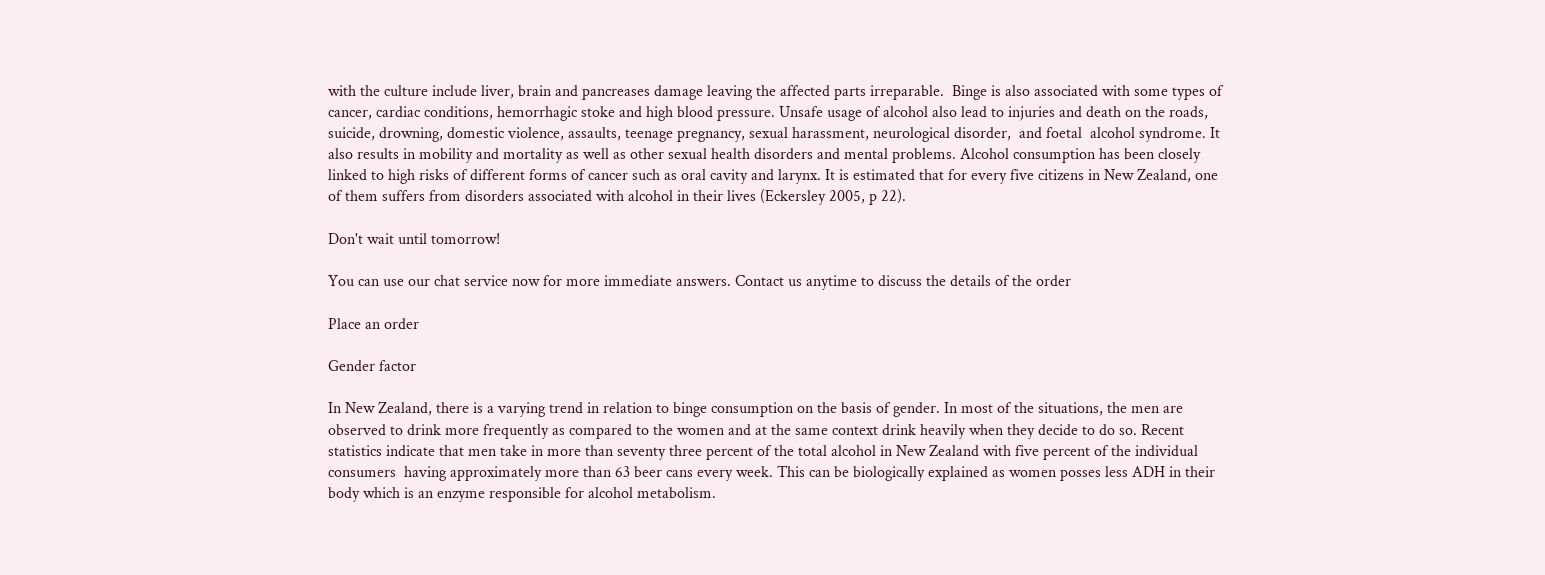with the culture include liver, brain and pancreases damage leaving the affected parts irreparable.  Binge is also associated with some types of cancer, cardiac conditions, hemorrhagic stoke and high blood pressure. Unsafe usage of alcohol also lead to injuries and death on the roads, suicide, drowning, domestic violence, assaults, teenage pregnancy, sexual harassment, neurological disorder,  and foetal  alcohol syndrome. It also results in mobility and mortality as well as other sexual health disorders and mental problems. Alcohol consumption has been closely linked to high risks of different forms of cancer such as oral cavity and larynx. It is estimated that for every five citizens in New Zealand, one of them suffers from disorders associated with alcohol in their lives (Eckersley 2005, p 22).

Don't wait until tomorrow!

You can use our chat service now for more immediate answers. Contact us anytime to discuss the details of the order

Place an order

Gender factor

In New Zealand, there is a varying trend in relation to binge consumption on the basis of gender. In most of the situations, the men are observed to drink more frequently as compared to the women and at the same context drink heavily when they decide to do so. Recent statistics indicate that men take in more than seventy three percent of the total alcohol in New Zealand with five percent of the individual consumers  having approximately more than 63 beer cans every week. This can be biologically explained as women posses less ADH in their body which is an enzyme responsible for alcohol metabolism.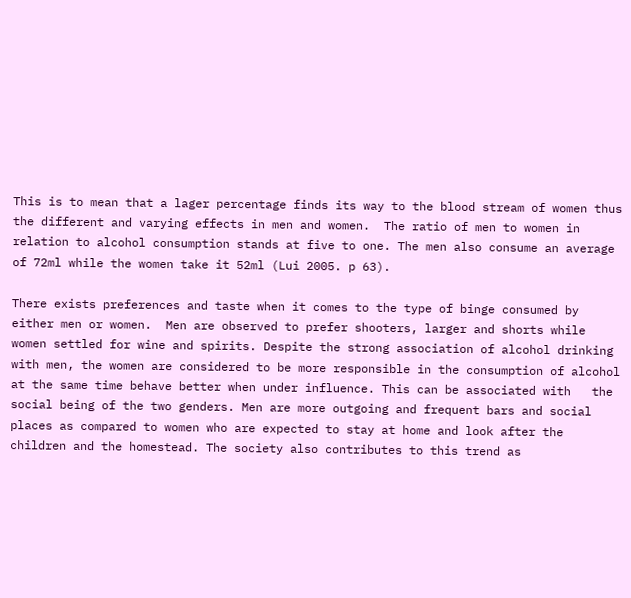This is to mean that a lager percentage finds its way to the blood stream of women thus the different and varying effects in men and women.  The ratio of men to women in relation to alcohol consumption stands at five to one. The men also consume an average of 72ml while the women take it 52ml (Lui 2005. p 63).

There exists preferences and taste when it comes to the type of binge consumed by either men or women.  Men are observed to prefer shooters, larger and shorts while women settled for wine and spirits. Despite the strong association of alcohol drinking with men, the women are considered to be more responsible in the consumption of alcohol at the same time behave better when under influence. This can be associated with   the social being of the two genders. Men are more outgoing and frequent bars and social places as compared to women who are expected to stay at home and look after the children and the homestead. The society also contributes to this trend as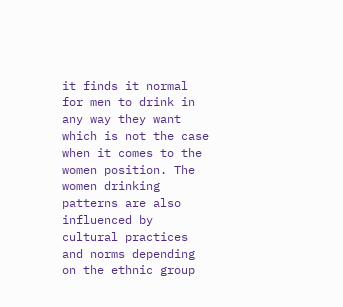it finds it normal for men to drink in any way they want which is not the case when it comes to the women position. The women drinking patterns are also influenced by cultural practices and norms depending on the ethnic group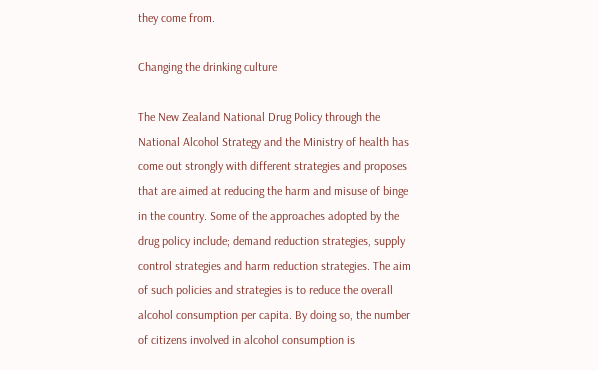they come from.

Changing the drinking culture

The New Zealand National Drug Policy through the National Alcohol Strategy and the Ministry of health has come out strongly with different strategies and proposes that are aimed at reducing the harm and misuse of binge in the country. Some of the approaches adopted by the drug policy include; demand reduction strategies, supply control strategies and harm reduction strategies. The aim of such policies and strategies is to reduce the overall alcohol consumption per capita. By doing so, the number of citizens involved in alcohol consumption is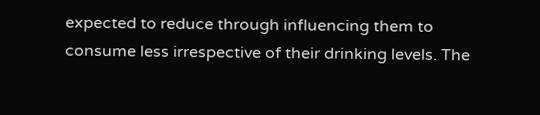expected to reduce through influencing them to consume less irrespective of their drinking levels. The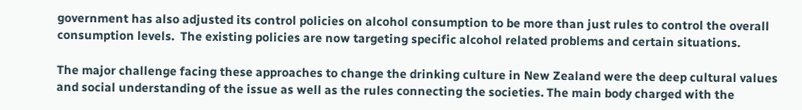government has also adjusted its control policies on alcohol consumption to be more than just rules to control the overall consumption levels.  The existing policies are now targeting specific alcohol related problems and certain situations.

The major challenge facing these approaches to change the drinking culture in New Zealand were the deep cultural values and social understanding of the issue as well as the rules connecting the societies. The main body charged with the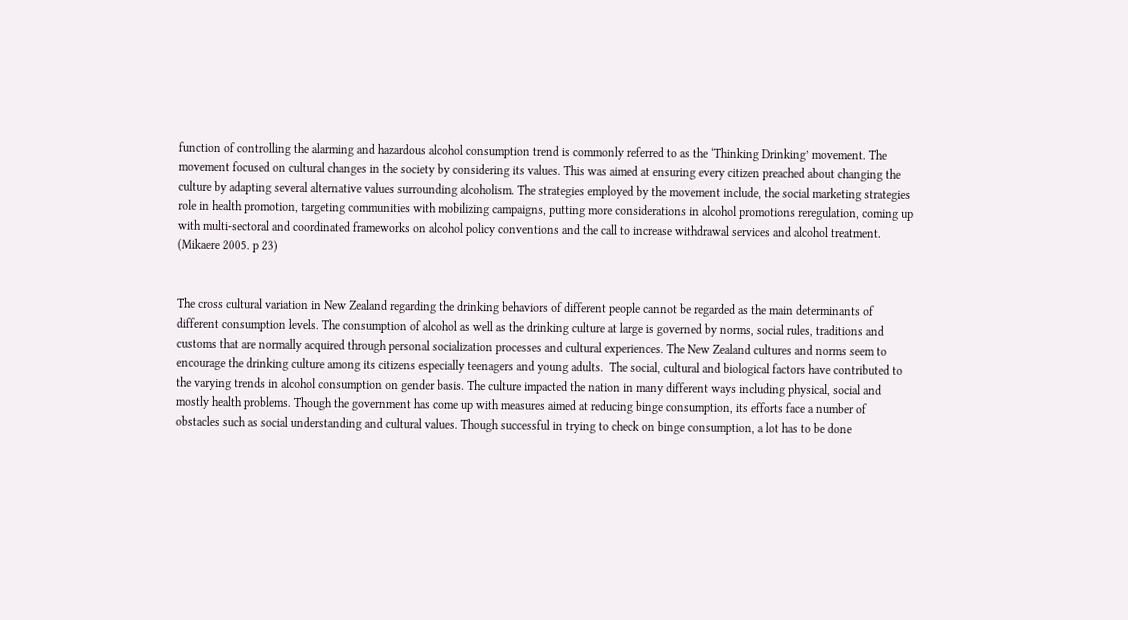function of controlling the alarming and hazardous alcohol consumption trend is commonly referred to as the ‘Thinking Drinking’ movement. The movement focused on cultural changes in the society by considering its values. This was aimed at ensuring every citizen preached about changing the culture by adapting several alternative values surrounding alcoholism. The strategies employed by the movement include, the social marketing strategies role in health promotion, targeting communities with mobilizing campaigns, putting more considerations in alcohol promotions reregulation, coming up with multi-sectoral and coordinated frameworks on alcohol policy conventions and the call to increase withdrawal services and alcohol treatment. (Mikaere 2005. p 23)


The cross cultural variation in New Zealand regarding the drinking behaviors of different people cannot be regarded as the main determinants of different consumption levels. The consumption of alcohol as well as the drinking culture at large is governed by norms, social rules, traditions and customs that are normally acquired through personal socialization processes and cultural experiences. The New Zealand cultures and norms seem to encourage the drinking culture among its citizens especially teenagers and young adults.  The social, cultural and biological factors have contributed to the varying trends in alcohol consumption on gender basis. The culture impacted the nation in many different ways including physical, social and mostly health problems. Though the government has come up with measures aimed at reducing binge consumption, its efforts face a number of obstacles such as social understanding and cultural values. Though successful in trying to check on binge consumption, a lot has to be done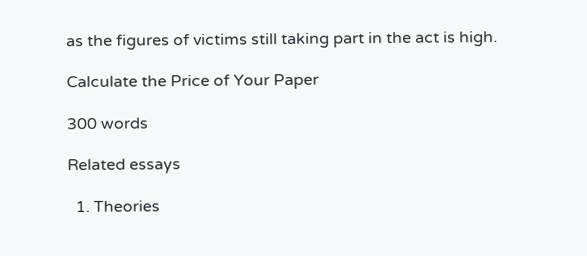as the figures of victims still taking part in the act is high.

Calculate the Price of Your Paper

300 words

Related essays

  1. Theories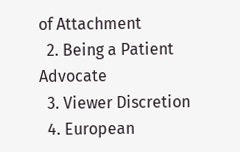of Attachment
  2. Being a Patient Advocate
  3. Viewer Discretion
  4. European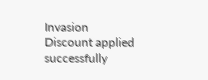Invasion
Discount applied successfully